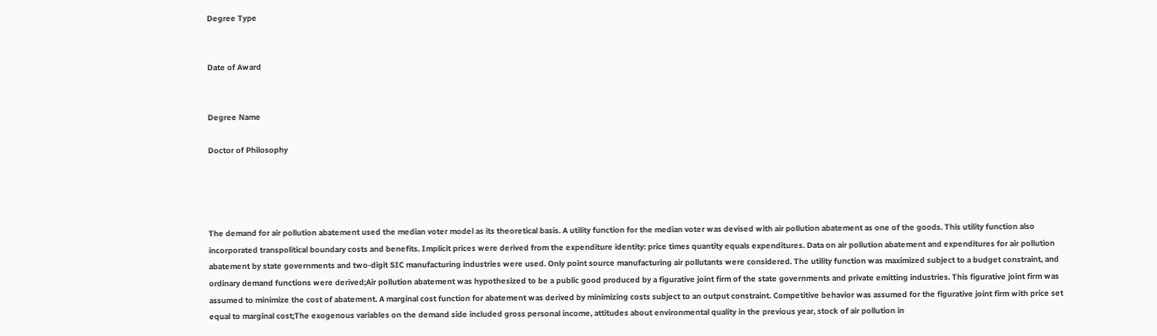Degree Type


Date of Award


Degree Name

Doctor of Philosophy




The demand for air pollution abatement used the median voter model as its theoretical basis. A utility function for the median voter was devised with air pollution abatement as one of the goods. This utility function also incorporated transpolitical boundary costs and benefits. Implicit prices were derived from the expenditure identity: price times quantity equals expenditures. Data on air pollution abatement and expenditures for air pollution abatement by state governments and two-digit SIC manufacturing industries were used. Only point source manufacturing air pollutants were considered. The utility function was maximized subject to a budget constraint, and ordinary demand functions were derived;Air pollution abatement was hypothesized to be a public good produced by a figurative joint firm of the state governments and private emitting industries. This figurative joint firm was assumed to minimize the cost of abatement. A marginal cost function for abatement was derived by minimizing costs subject to an output constraint. Competitive behavior was assumed for the figurative joint firm with price set equal to marginal cost;The exogenous variables on the demand side included gross personal income, attitudes about environmental quality in the previous year, stock of air pollution in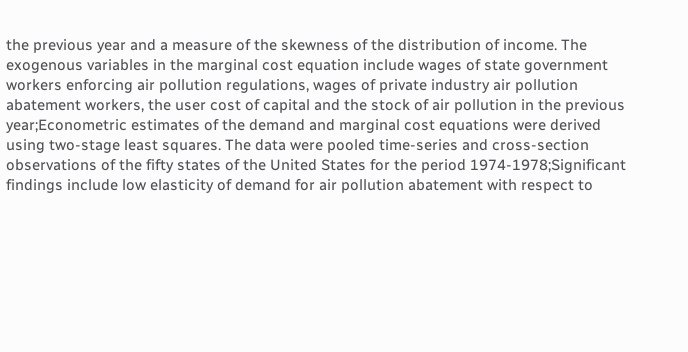the previous year and a measure of the skewness of the distribution of income. The exogenous variables in the marginal cost equation include wages of state government workers enforcing air pollution regulations, wages of private industry air pollution abatement workers, the user cost of capital and the stock of air pollution in the previous year;Econometric estimates of the demand and marginal cost equations were derived using two-stage least squares. The data were pooled time-series and cross-section observations of the fifty states of the United States for the period 1974-1978;Significant findings include low elasticity of demand for air pollution abatement with respect to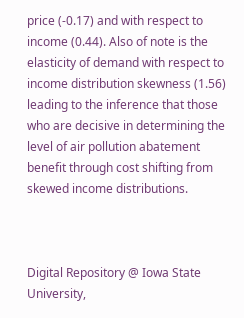price (-0.17) and with respect to income (0.44). Also of note is the elasticity of demand with respect to income distribution skewness (1.56) leading to the inference that those who are decisive in determining the level of air pollution abatement benefit through cost shifting from skewed income distributions.



Digital Repository @ Iowa State University,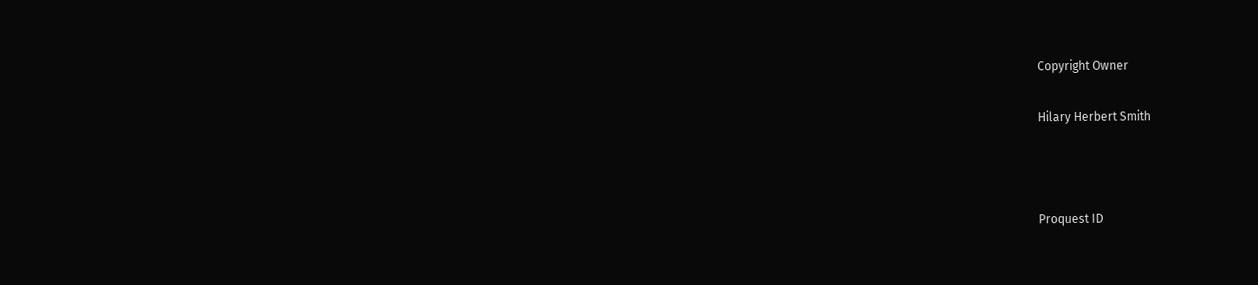Copyright Owner

Hilary Herbert Smith



Proquest ID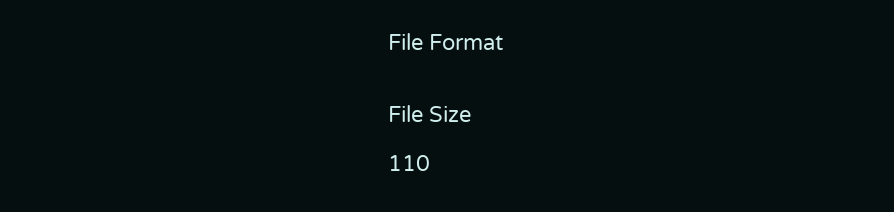File Format


File Size

110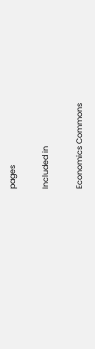pages

Included in

Economics Commons